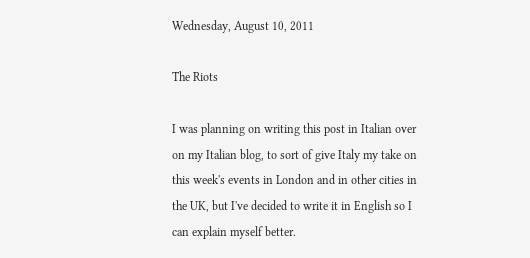Wednesday, August 10, 2011

The Riots

I was planning on writing this post in Italian over on my Italian blog, to sort of give Italy my take on this week's events in London and in other cities in the UK, but I've decided to write it in English so I can explain myself better.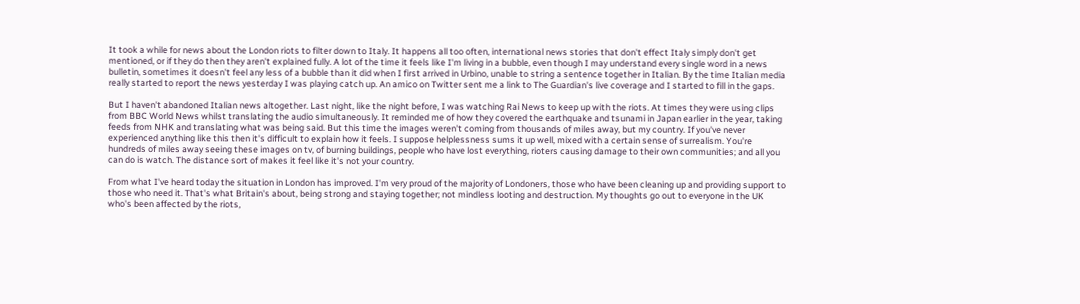It took a while for news about the London riots to filter down to Italy. It happens all too often, international news stories that don't effect Italy simply don't get mentioned, or if they do then they aren't explained fully. A lot of the time it feels like I'm living in a bubble, even though I may understand every single word in a news bulletin, sometimes it doesn't feel any less of a bubble than it did when I first arrived in Urbino, unable to string a sentence together in Italian. By the time Italian media really started to report the news yesterday I was playing catch up. An amico on Twitter sent me a link to The Guardian's live coverage and I started to fill in the gaps.

But I haven't abandoned Italian news altogether. Last night, like the night before, I was watching Rai News to keep up with the riots. At times they were using clips from BBC World News whilst translating the audio simultaneously. It reminded me of how they covered the earthquake and tsunami in Japan earlier in the year, taking feeds from NHK and translating what was being said. But this time the images weren't coming from thousands of miles away, but my country. If you've never experienced anything like this then it's difficult to explain how it feels. I suppose helplessness sums it up well, mixed with a certain sense of surrealism. You're hundreds of miles away seeing these images on tv, of burning buildings, people who have lost everything, rioters causing damage to their own communities; and all you can do is watch. The distance sort of makes it feel like it's not your country.

From what I've heard today the situation in London has improved. I'm very proud of the majority of Londoners, those who have been cleaning up and providing support to those who need it. That's what Britain's about, being strong and staying together; not mindless looting and destruction. My thoughts go out to everyone in the UK who's been affected by the riots,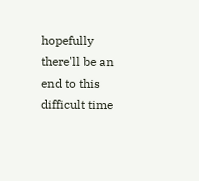hopefully there'll be an end to this difficult time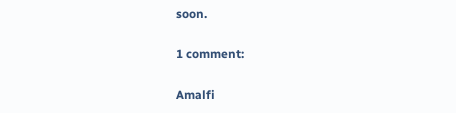soon.

1 comment:

Amalfi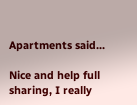Apartments said...

Nice and help full sharing, I really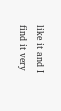like it and I find it very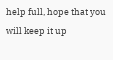help full, hope that you will keep it up